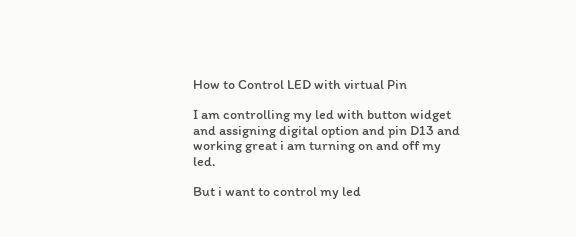How to Control LED with virtual Pin

I am controlling my led with button widget and assigning digital option and pin D13 and working great i am turning on and off my led.

But i want to control my led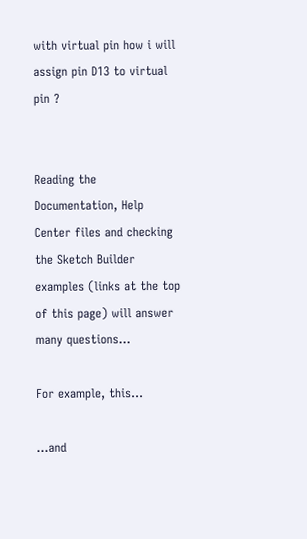with virtual pin how i will assign pin D13 to virtual pin ?


Reading the Documentation, Help Center files and checking the Sketch Builder examples (links at the top of this page) will answer many questions…

For example, this…

…and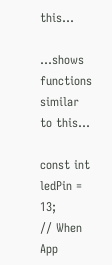this…

…shows functions similar to this…

const int ledPin = 13;
// When App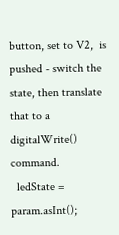button, set to V2,  is pushed - switch the state, then translate that to a digitalWrite() command.
  ledState = param.asInt();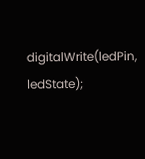digitalWrite(ledPin, ledState);